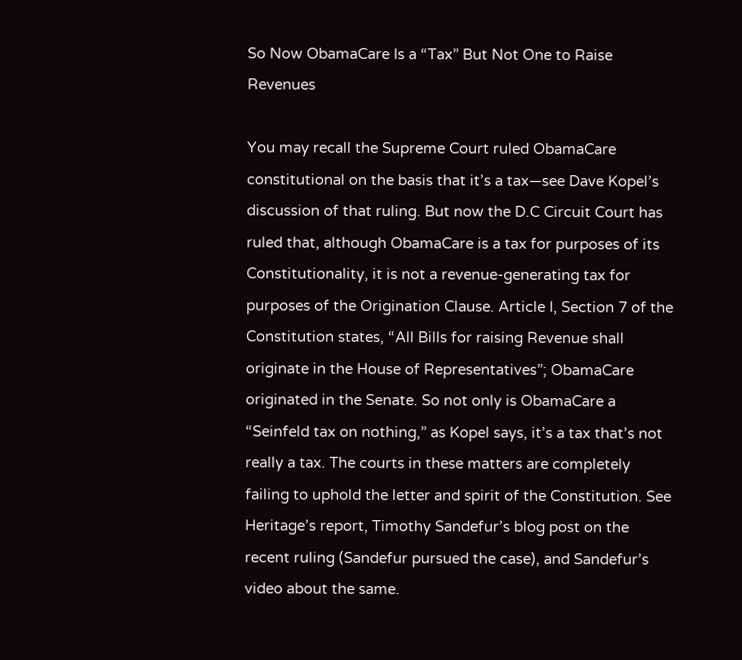So Now ObamaCare Is a “Tax” But Not One to Raise Revenues

You may recall the Supreme Court ruled ObamaCare constitutional on the basis that it’s a tax—see Dave Kopel’s discussion of that ruling. But now the D.C Circuit Court has ruled that, although ObamaCare is a tax for purposes of its Constitutionality, it is not a revenue-generating tax for purposes of the Origination Clause. Article I, Section 7 of the Constitution states, “All Bills for raising Revenue shall originate in the House of Representatives”; ObamaCare originated in the Senate. So not only is ObamaCare a “Seinfeld tax on nothing,” as Kopel says, it’s a tax that’s not really a tax. The courts in these matters are completely failing to uphold the letter and spirit of the Constitution. See Heritage’s report, Timothy Sandefur’s blog post on the recent ruling (Sandefur pursued the case), and Sandefur’s video about the same.